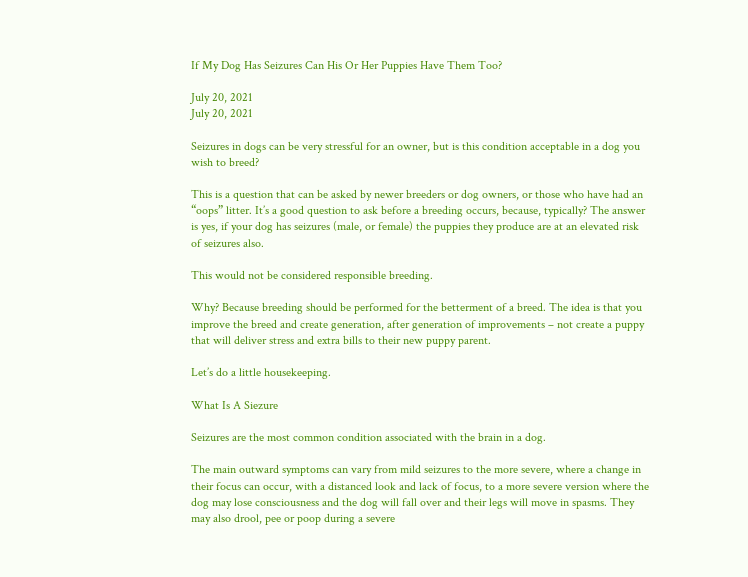If My Dog Has Seizures Can His Or Her Puppies Have Them Too?

July 20, 2021
July 20, 2021

Seizures in dogs can be very stressful for an owner, but is this condition acceptable in a dog you wish to breed?

This is a question that can be asked by newer breeders or dog owners, or those who have had an “oops” litter. It’s a good question to ask before a breeding occurs, because, typically? The answer is yes, if your dog has seizures (male, or female) the puppies they produce are at an elevated risk of seizures also.

This would not be considered responsible breeding.

Why? Because breeding should be performed for the betterment of a breed. The idea is that you improve the breed and create generation, after generation of improvements – not create a puppy that will deliver stress and extra bills to their new puppy parent.

Let’s do a little housekeeping.

What Is A Siezure

Seizures are the most common condition associated with the brain in a dog.

The main outward symptoms can vary from mild seizures to the more severe, where a change in their focus can occur, with a distanced look and lack of focus, to a more severe version where the dog may lose consciousness and the dog will fall over and their legs will move in spasms. They may also drool, pee or poop during a severe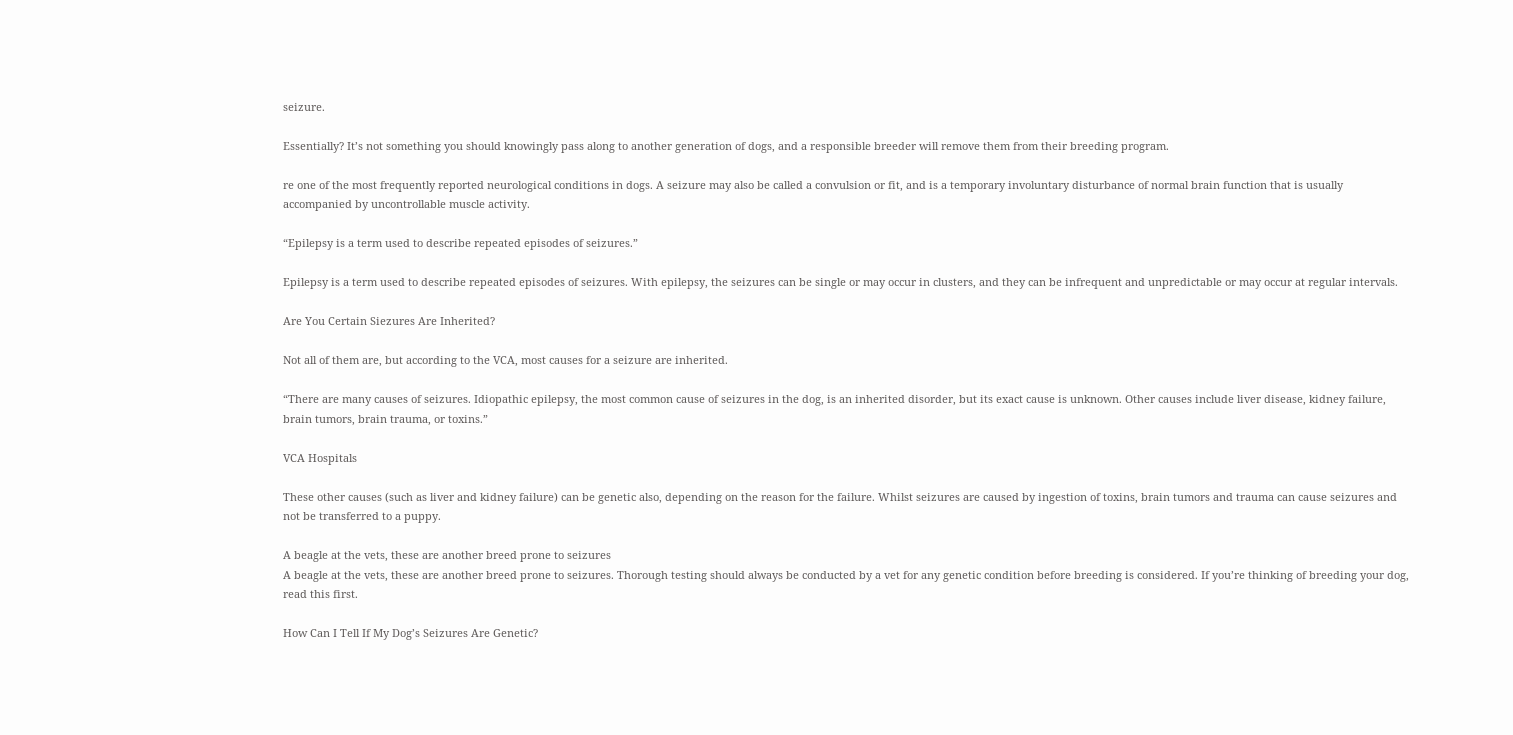seizure.

Essentially? It’s not something you should knowingly pass along to another generation of dogs, and a responsible breeder will remove them from their breeding program.

re one of the most frequently reported neurological conditions in dogs. A seizure may also be called a convulsion or fit, and is a temporary involuntary disturbance of normal brain function that is usually accompanied by uncontrollable muscle activity.

“Epilepsy is a term used to describe repeated episodes of seizures.”

Epilepsy is a term used to describe repeated episodes of seizures. With epilepsy, the seizures can be single or may occur in clusters, and they can be infrequent and unpredictable or may occur at regular intervals.

Are You Certain Siezures Are Inherited?

Not all of them are, but according to the VCA, most causes for a seizure are inherited.

“There are many causes of seizures. Idiopathic epilepsy, the most common cause of seizures in the dog, is an inherited disorder, but its exact cause is unknown. Other causes include liver disease, kidney failure, brain tumors, brain trauma, or toxins.”

VCA Hospitals

These other causes (such as liver and kidney failure) can be genetic also, depending on the reason for the failure. Whilst seizures are caused by ingestion of toxins, brain tumors and trauma can cause seizures and not be transferred to a puppy.

A beagle at the vets, these are another breed prone to seizures
A beagle at the vets, these are another breed prone to seizures. Thorough testing should always be conducted by a vet for any genetic condition before breeding is considered. If you’re thinking of breeding your dog, read this first.

How Can I Tell If My Dog’s Seizures Are Genetic?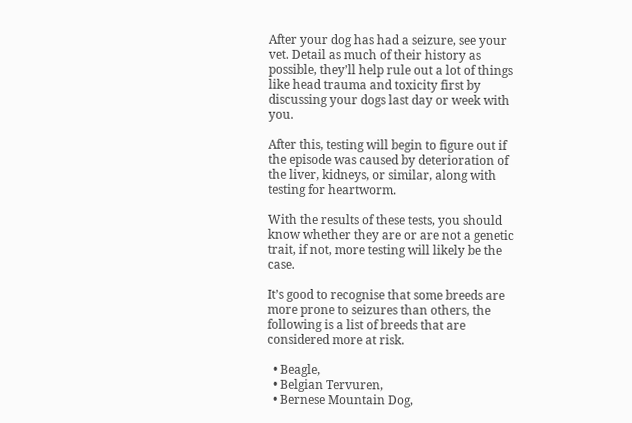After your dog has had a seizure, see your vet. Detail as much of their history as possible, they’ll help rule out a lot of things like head trauma and toxicity first by discussing your dogs last day or week with you.

After this, testing will begin to figure out if the episode was caused by deterioration of the liver, kidneys, or similar, along with testing for heartworm.

With the results of these tests, you should know whether they are or are not a genetic trait, if not, more testing will likely be the case.

It’s good to recognise that some breeds are more prone to seizures than others, the following is a list of breeds that are considered more at risk.

  • Beagle,
  • Belgian Tervuren,
  • Bernese Mountain Dog,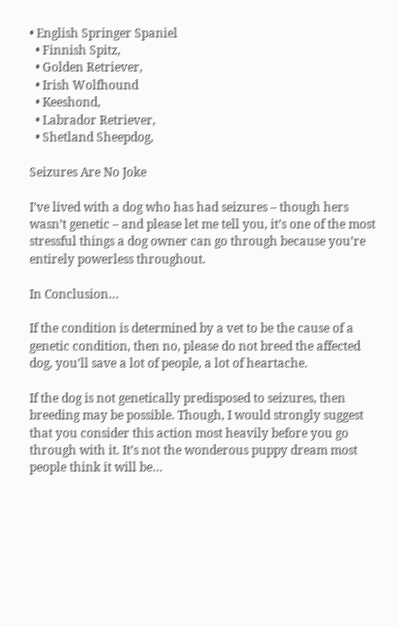• English Springer Spaniel
  • Finnish Spitz,
  • Golden Retriever,
  • Irish Wolfhound
  • Keeshond,
  • Labrador Retriever,
  • Shetland Sheepdog,

Seizures Are No Joke

I’ve lived with a dog who has had seizures – though hers wasn’t genetic – and please let me tell you, it’s one of the most stressful things a dog owner can go through because you’re entirely powerless throughout.

In Conclusion…

If the condition is determined by a vet to be the cause of a genetic condition, then no, please do not breed the affected dog, you’ll save a lot of people, a lot of heartache.

If the dog is not genetically predisposed to seizures, then breeding may be possible. Though, I would strongly suggest that you consider this action most heavily before you go through with it. It’s not the wonderous puppy dream most people think it will be…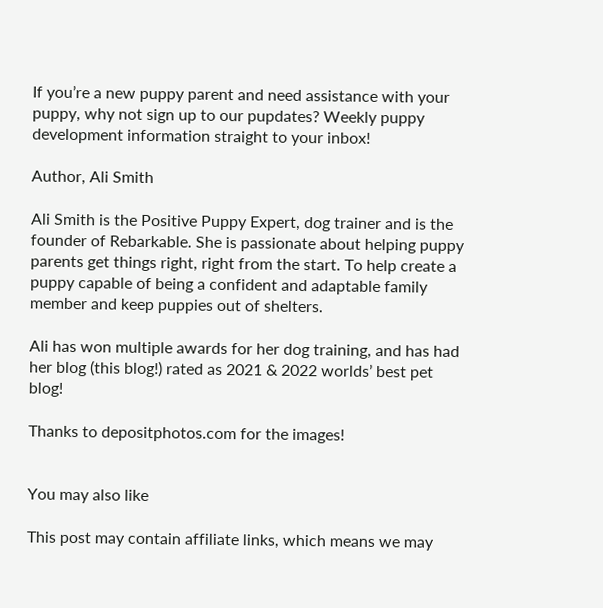If you’re a new puppy parent and need assistance with your puppy, why not sign up to our pupdates? Weekly puppy development information straight to your inbox!

Author, Ali Smith

Ali Smith is the Positive Puppy Expert, dog trainer and is the founder of Rebarkable. She is passionate about helping puppy parents get things right, right from the start. To help create a puppy capable of being a confident and adaptable family member and keep puppies out of shelters.

Ali has won multiple awards for her dog training, and has had her blog (this blog!) rated as 2021 & 2022 worlds’ best pet blog!

Thanks to depositphotos.com for the images!


You may also like

This post may contain affiliate links, which means we may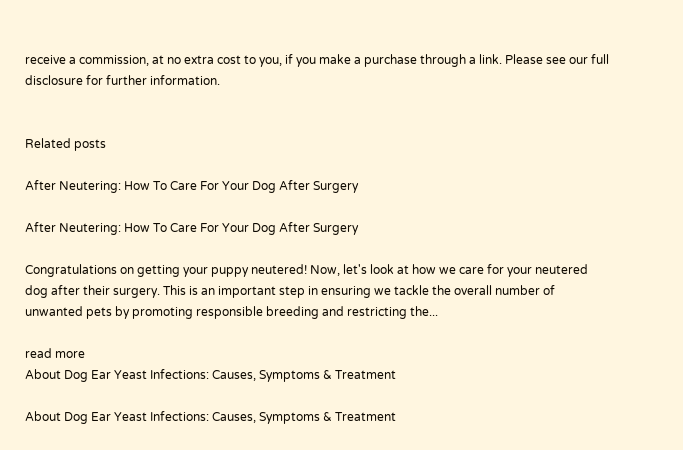receive a commission, at no extra cost to you, if you make a purchase through a link. Please see our full disclosure for further information.


Related posts

After Neutering: How To Care For Your Dog After Surgery

After Neutering: How To Care For Your Dog After Surgery

Congratulations on getting your puppy neutered! Now, let's look at how we care for your neutered dog after their surgery. This is an important step in ensuring we tackle the overall number of unwanted pets by promoting responsible breeding and restricting the...

read more
About Dog Ear Yeast Infections: Causes, Symptoms & Treatment

About Dog Ear Yeast Infections: Causes, Symptoms & Treatment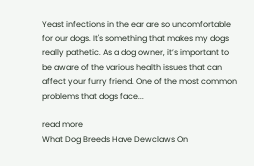Yeast infections in the ear are so uncomfortable for our dogs. It's something that makes my dogs really pathetic. As a dog owner, it’s important to be aware of the various health issues that can affect your furry friend. One of the most common problems that dogs face...

read more
What Dog Breeds Have Dewclaws On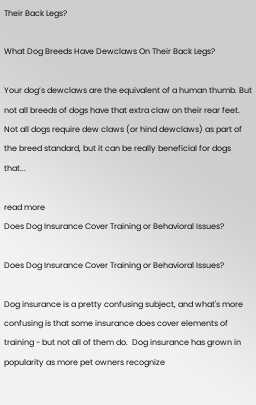Their Back Legs?

What Dog Breeds Have Dewclaws On Their Back Legs?

Your dog’s dewclaws are the equivalent of a human thumb. But not all breeds of dogs have that extra claw on their rear feet.  Not all dogs require dew claws (or hind dewclaws) as part of the breed standard, but it can be really beneficial for dogs that...

read more
Does Dog Insurance Cover Training or Behavioral Issues?

Does Dog Insurance Cover Training or Behavioral Issues?

Dog insurance is a pretty confusing subject, and what's more confusing is that some insurance does cover elements of training - but not all of them do.  Dog insurance has grown in popularity as more pet owners recognize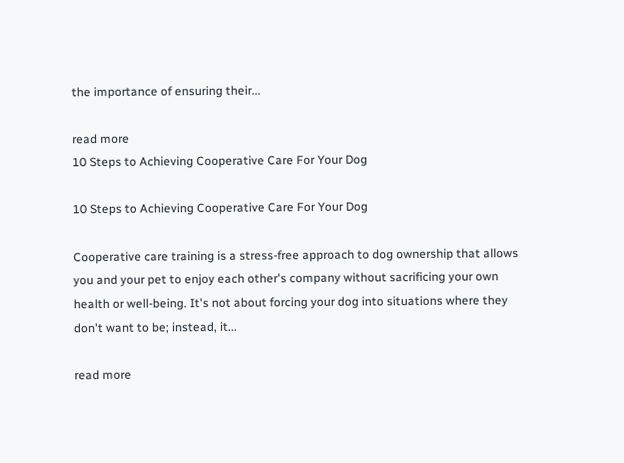the importance of ensuring their...

read more
10 Steps to Achieving Cooperative Care For Your Dog

10 Steps to Achieving Cooperative Care For Your Dog

Cooperative care training is a stress-free approach to dog ownership that allows you and your pet to enjoy each other's company without sacrificing your own health or well-being. It's not about forcing your dog into situations where they don't want to be; instead, it...

read more